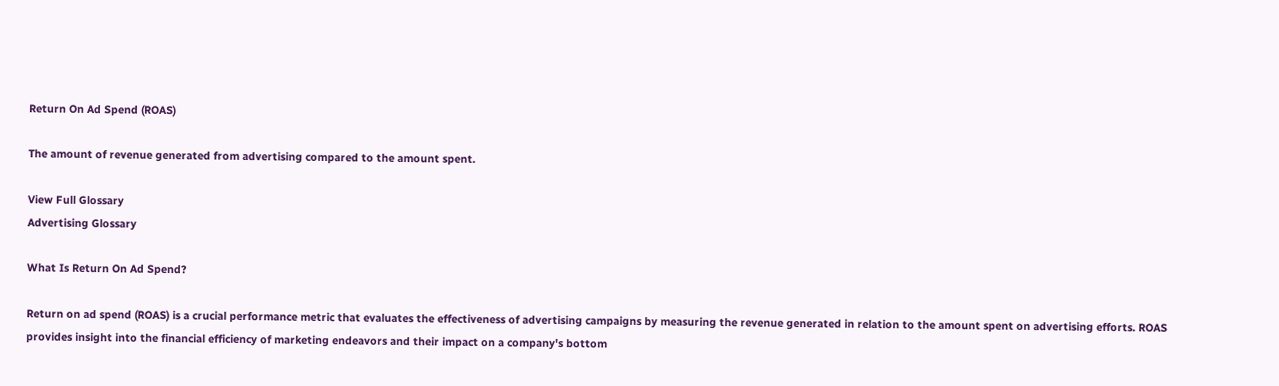Return On Ad Spend (ROAS)

The amount of revenue generated from advertising compared to the amount spent.

View Full Glossary
Advertising Glossary

What Is Return On Ad Spend?

Return on ad spend (ROAS) is a crucial performance metric that evaluates the effectiveness of advertising campaigns by measuring the revenue generated in relation to the amount spent on advertising efforts. ROAS provides insight into the financial efficiency of marketing endeavors and their impact on a company's bottom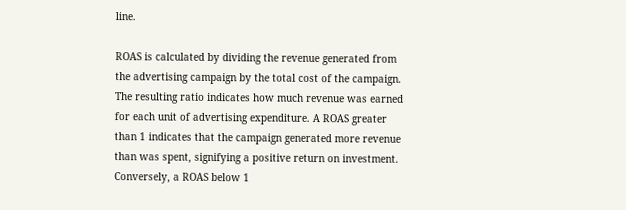line.

ROAS is calculated by dividing the revenue generated from the advertising campaign by the total cost of the campaign. The resulting ratio indicates how much revenue was earned for each unit of advertising expenditure. A ROAS greater than 1 indicates that the campaign generated more revenue than was spent, signifying a positive return on investment. Conversely, a ROAS below 1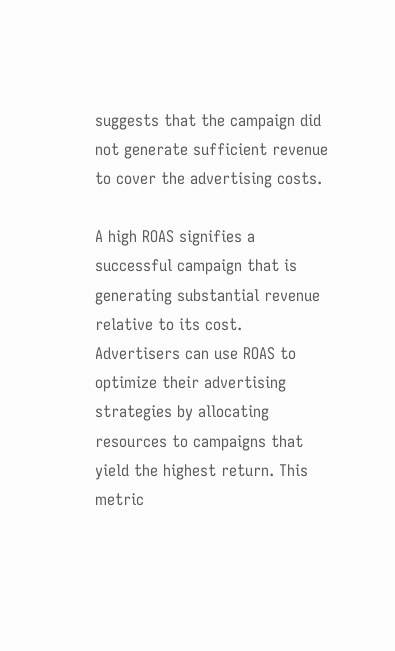suggests that the campaign did not generate sufficient revenue to cover the advertising costs.

A high ROAS signifies a successful campaign that is generating substantial revenue relative to its cost. Advertisers can use ROAS to optimize their advertising strategies by allocating resources to campaigns that yield the highest return. This metric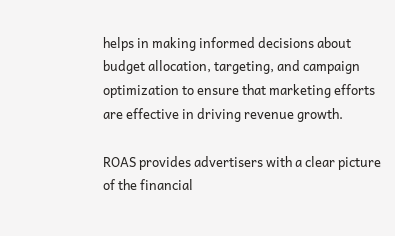helps in making informed decisions about budget allocation, targeting, and campaign optimization to ensure that marketing efforts are effective in driving revenue growth.

ROAS provides advertisers with a clear picture of the financial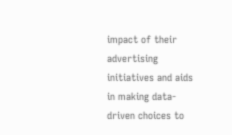impact of their advertising initiatives and aids in making data-driven choices to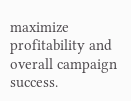maximize profitability and overall campaign success.